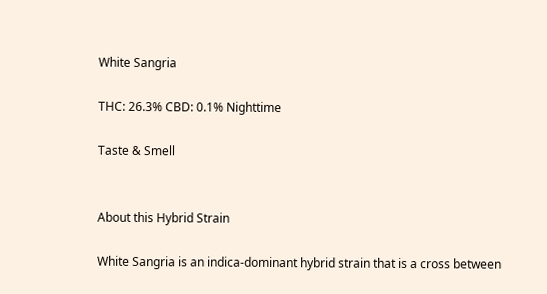White Sangria

THC: 26.3% CBD: 0.1% Nighttime

Taste & Smell


About this Hybrid Strain

White Sangria is an indica-dominant hybrid strain that is a cross between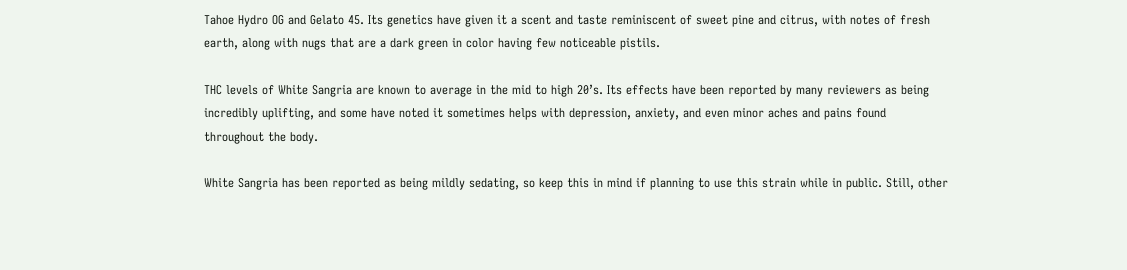Tahoe Hydro OG and Gelato 45. Its genetics have given it a scent and taste reminiscent of sweet pine and citrus, with notes of fresh earth, along with nugs that are a dark green in color having few noticeable pistils.

THC levels of White Sangria are known to average in the mid to high 20’s. Its effects have been reported by many reviewers as being incredibly uplifting, and some have noted it sometimes helps with depression, anxiety, and even minor aches and pains found throughout the body.

White Sangria has been reported as being mildly sedating, so keep this in mind if planning to use this strain while in public. Still, other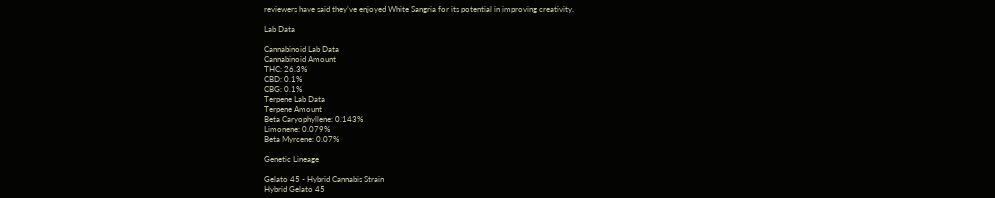reviewers have said they’ve enjoyed White Sangria for its potential in improving creativity.

Lab Data

Cannabinoid Lab Data
Cannabinoid Amount
THC: 26.3%
CBD: 0.1%
CBG: 0.1%
Terpene Lab Data
Terpene Amount
Beta Caryophyllene: 0.143%
Limonene: 0.079%
Beta Myrcene: 0.07%

Genetic Lineage

Gelato 45 - Hybrid Cannabis Strain
Hybrid Gelato 45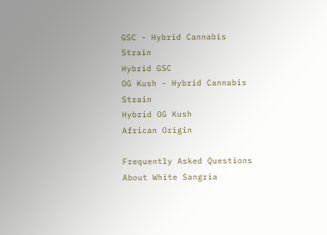GSC - Hybrid Cannabis Strain
Hybrid GSC
OG Kush - Hybrid Cannabis Strain
Hybrid OG Kush
African Origin

Frequently Asked Questions About White Sangria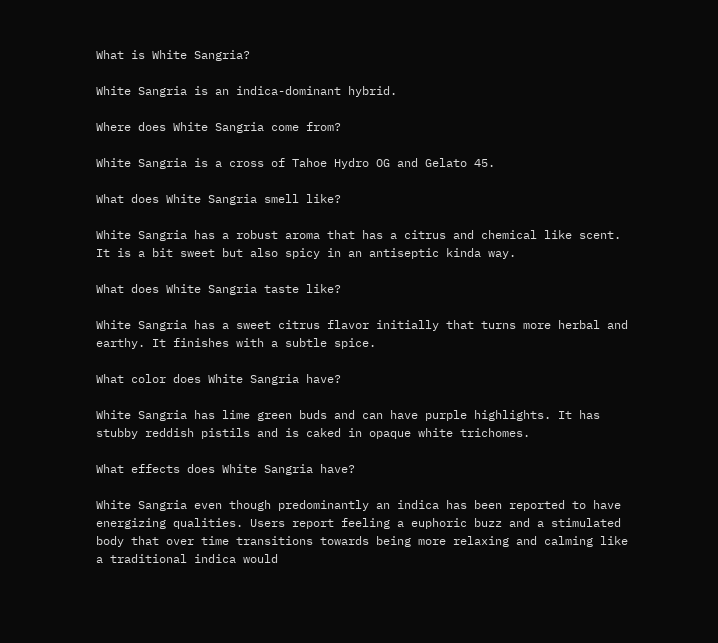What is White Sangria?

White Sangria is an indica-dominant hybrid.

Where does White Sangria come from?

White Sangria is a cross of Tahoe Hydro OG and Gelato 45.

What does White Sangria smell like?

White Sangria has a robust aroma that has a citrus and chemical like scent. It is a bit sweet but also spicy in an antiseptic kinda way.

What does White Sangria taste like?

White Sangria has a sweet citrus flavor initially that turns more herbal and earthy. It finishes with a subtle spice.

What color does White Sangria have?

White Sangria has lime green buds and can have purple highlights. It has stubby reddish pistils and is caked in opaque white trichomes.

What effects does White Sangria have?

White Sangria even though predominantly an indica has been reported to have energizing qualities. Users report feeling a euphoric buzz and a stimulated body that over time transitions towards being more relaxing and calming like a traditional indica would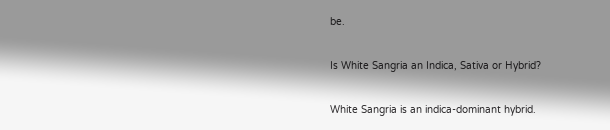be.

Is White Sangria an Indica, Sativa or Hybrid?

White Sangria is an indica-dominant hybrid.